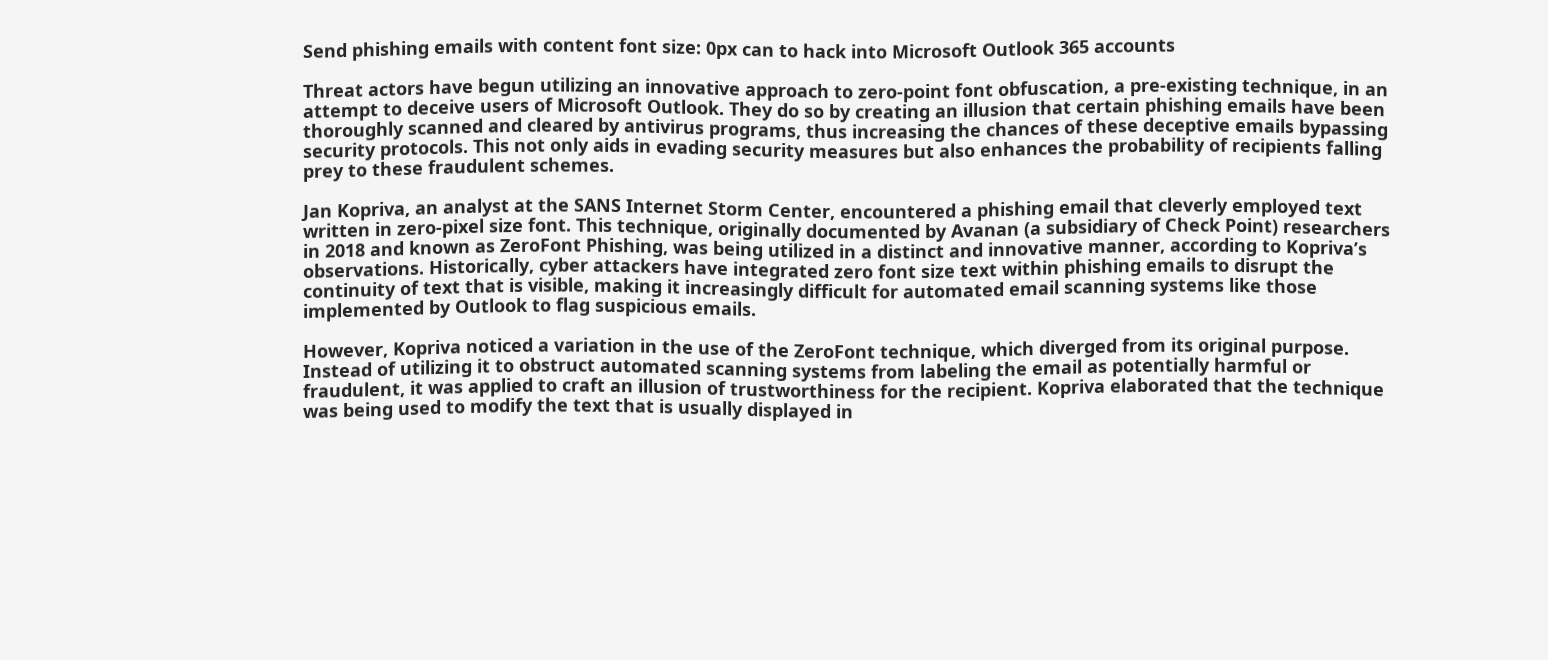Send phishing emails with content font size: 0px can to hack into Microsoft Outlook 365 accounts

Threat actors have begun utilizing an innovative approach to zero-point font obfuscation, a pre-existing technique, in an attempt to deceive users of Microsoft Outlook. They do so by creating an illusion that certain phishing emails have been thoroughly scanned and cleared by antivirus programs, thus increasing the chances of these deceptive emails bypassing security protocols. This not only aids in evading security measures but also enhances the probability of recipients falling prey to these fraudulent schemes.

Jan Kopriva, an analyst at the SANS Internet Storm Center, encountered a phishing email that cleverly employed text written in zero-pixel size font. This technique, originally documented by Avanan (a subsidiary of Check Point) researchers in 2018 and known as ZeroFont Phishing, was being utilized in a distinct and innovative manner, according to Kopriva’s observations. Historically, cyber attackers have integrated zero font size text within phishing emails to disrupt the continuity of text that is visible, making it increasingly difficult for automated email scanning systems like those implemented by Outlook to flag suspicious emails.

However, Kopriva noticed a variation in the use of the ZeroFont technique, which diverged from its original purpose. Instead of utilizing it to obstruct automated scanning systems from labeling the email as potentially harmful or fraudulent, it was applied to craft an illusion of trustworthiness for the recipient. Kopriva elaborated that the technique was being used to modify the text that is usually displayed in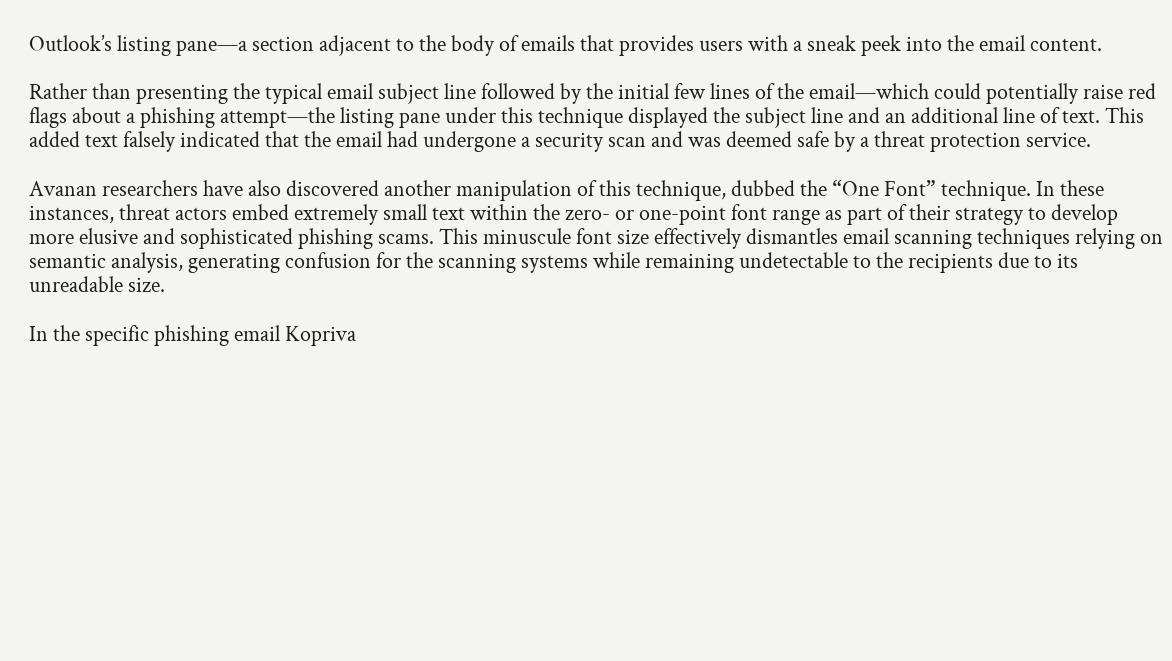Outlook’s listing pane—a section adjacent to the body of emails that provides users with a sneak peek into the email content.

Rather than presenting the typical email subject line followed by the initial few lines of the email—which could potentially raise red flags about a phishing attempt—the listing pane under this technique displayed the subject line and an additional line of text. This added text falsely indicated that the email had undergone a security scan and was deemed safe by a threat protection service.

Avanan researchers have also discovered another manipulation of this technique, dubbed the “One Font” technique. In these instances, threat actors embed extremely small text within the zero- or one-point font range as part of their strategy to develop more elusive and sophisticated phishing scams. This minuscule font size effectively dismantles email scanning techniques relying on semantic analysis, generating confusion for the scanning systems while remaining undetectable to the recipients due to its unreadable size.

In the specific phishing email Kopriva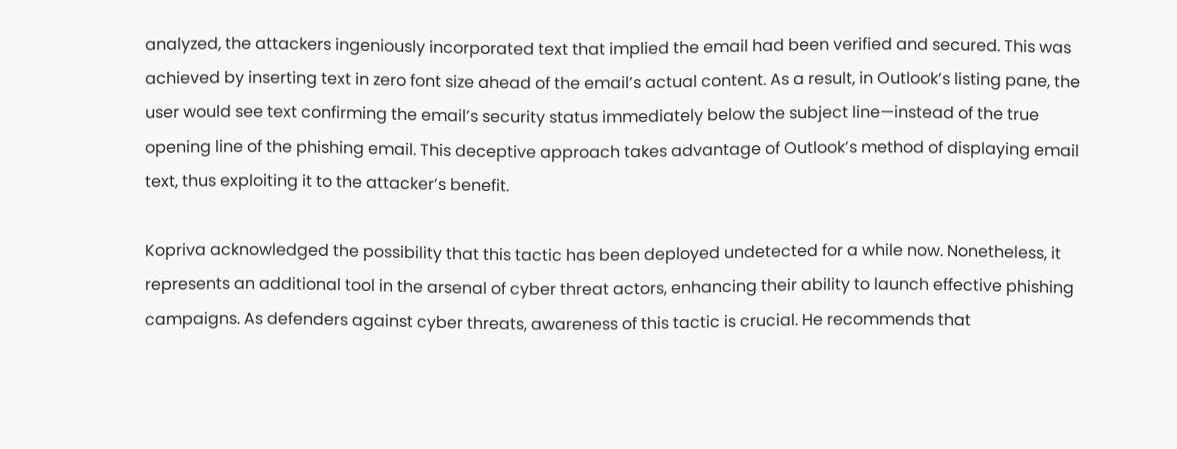analyzed, the attackers ingeniously incorporated text that implied the email had been verified and secured. This was achieved by inserting text in zero font size ahead of the email’s actual content. As a result, in Outlook’s listing pane, the user would see text confirming the email’s security status immediately below the subject line—instead of the true opening line of the phishing email. This deceptive approach takes advantage of Outlook’s method of displaying email text, thus exploiting it to the attacker’s benefit.

Kopriva acknowledged the possibility that this tactic has been deployed undetected for a while now. Nonetheless, it represents an additional tool in the arsenal of cyber threat actors, enhancing their ability to launch effective phishing campaigns. As defenders against cyber threats, awareness of this tactic is crucial. He recommends that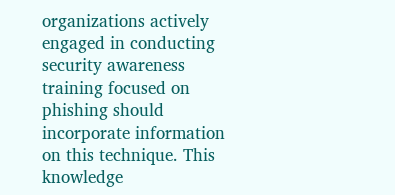organizations actively engaged in conducting security awareness training focused on phishing should incorporate information on this technique. This knowledge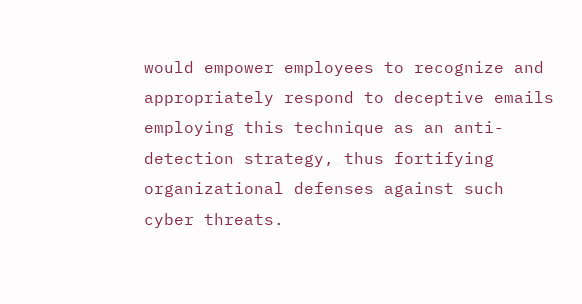would empower employees to recognize and appropriately respond to deceptive emails employing this technique as an anti-detection strategy, thus fortifying organizational defenses against such cyber threats.